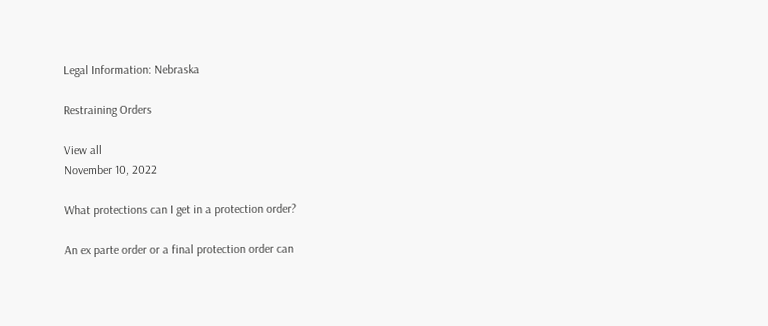Legal Information: Nebraska

Restraining Orders

View all
November 10, 2022

What protections can I get in a protection order?

An ex parte order or a final protection order can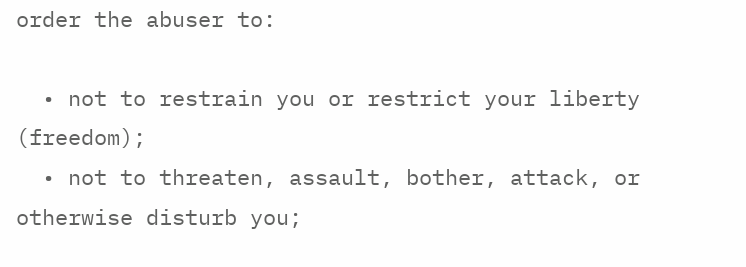order the abuser to:

  • not to restrain you or restrict your liberty (freedom);
  • not to threaten, assault, bother, attack, or otherwise disturb you;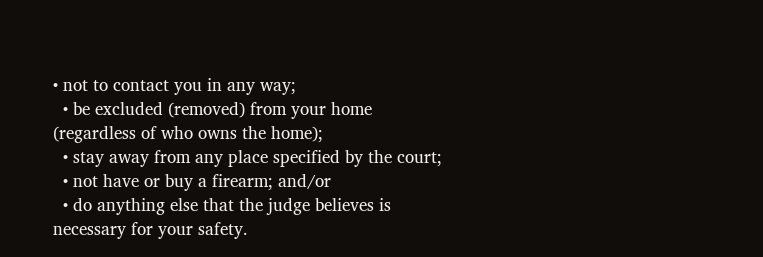• not to contact you in any way;
  • be excluded (removed) from your home (regardless of who owns the home);
  • stay away from any place specified by the court;
  • not have or buy a firearm; and/or
  • do anything else that the judge believes is necessary for your safety.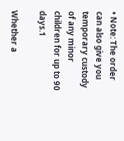• Note: The order can also give you temporary custody of any minor children for up to 90 days.1

Whether a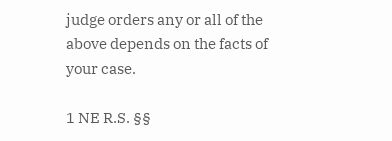judge orders any or all of the above depends on the facts of your case.

1 NE R.S. §§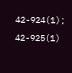42-924(1); 42-925(1)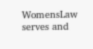WomensLaw serves and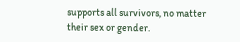supports all survivors, no matter their sex or gender.